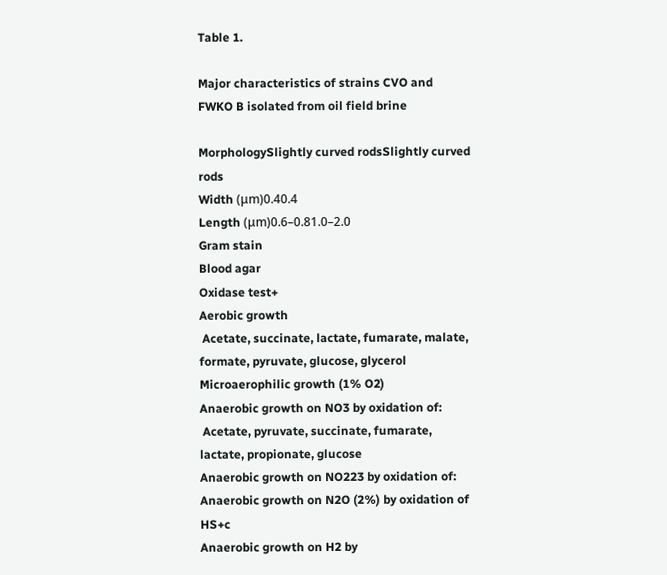Table 1.

Major characteristics of strains CVO and FWKO B isolated from oil field brine

MorphologySlightly curved rodsSlightly curved rods
Width (μm)0.40.4
Length (μm)0.6–0.81.0–2.0
Gram stain
Blood agar
Oxidase test+
Aerobic growth
 Acetate, succinate, lactate, fumarate, malate, formate, pyruvate, glucose, glycerol
Microaerophilic growth (1% O2)
Anaerobic growth on NO3 by oxidation of:
 Acetate, pyruvate, succinate, fumarate, lactate, propionate, glucose
Anaerobic growth on NO223 by oxidation of:
Anaerobic growth on N2O (2%) by oxidation of HS+c
Anaerobic growth on H2 by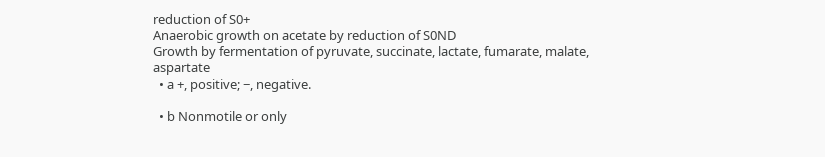reduction of S0+
Anaerobic growth on acetate by reduction of S0ND
Growth by fermentation of pyruvate, succinate, lactate, fumarate, malate, aspartate
  • a +, positive; −, negative.

  • b Nonmotile or only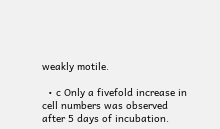weakly motile.

  • c Only a fivefold increase in cell numbers was observed after 5 days of incubation.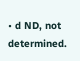• d ND, not determined.